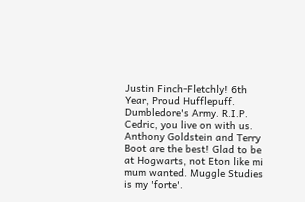Justin Finch-Fletchly! 6th Year, Proud Hufflepuff. Dumbledore's Army. R.I.P. Cedric, you live on with us. Anthony Goldstein and Terry Boot are the best! Glad to be at Hogwarts, not Eton like mi mum wanted. Muggle Studies is my 'forte'.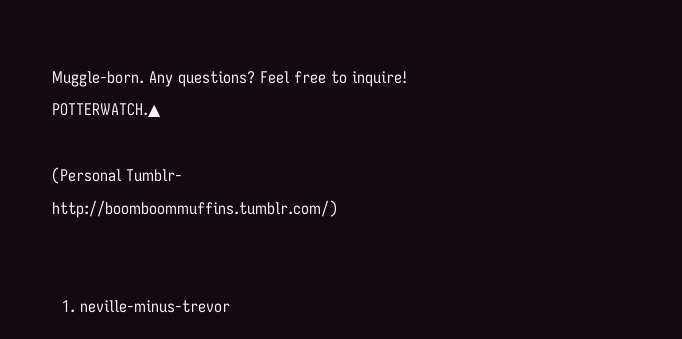Muggle-born. Any questions? Feel free to inquire! POTTERWATCH.▲

(Personal Tumblr- http://boomboommuffins.tumblr.com/)


  1. neville-minus-trevor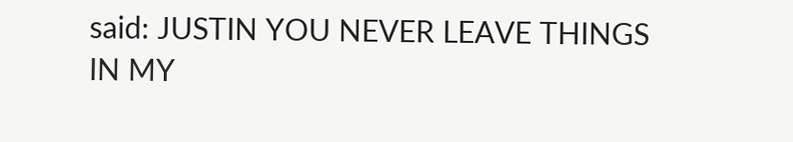said: JUSTIN YOU NEVER LEAVE THINGS IN MY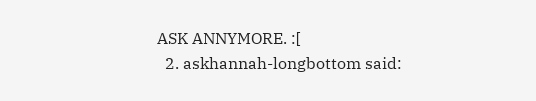ASK ANNYMORE. :[
  2. askhannah-longbottom said: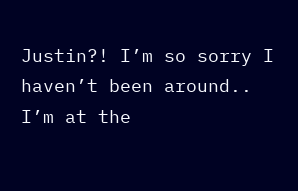Justin?! I’m so sorry I haven’t been around.. I’m at the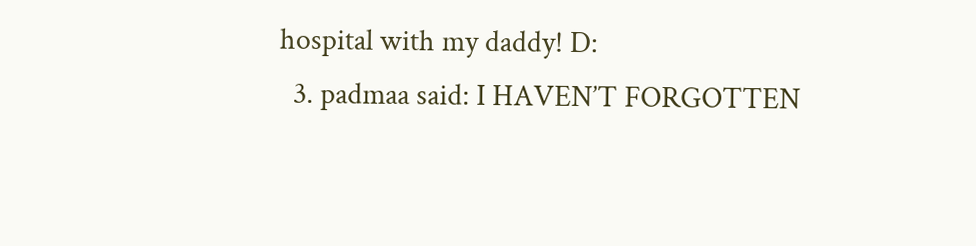hospital with my daddy! D:
  3. padmaa said: I HAVEN’T FORGOTTEN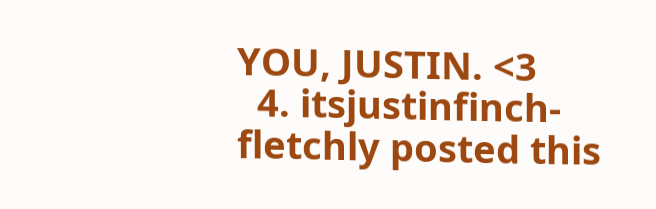YOU, JUSTIN. <3
  4. itsjustinfinch-fletchly posted this